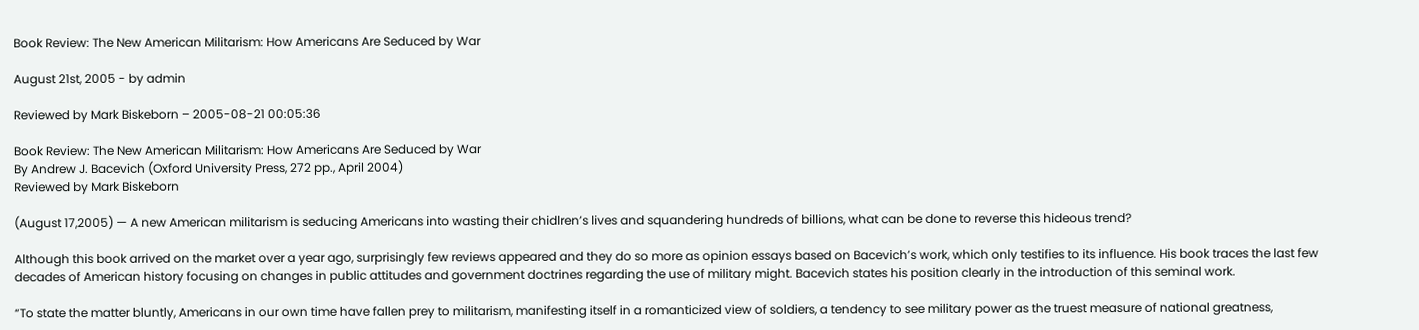Book Review: The New American Militarism: How Americans Are Seduced by War

August 21st, 2005 - by admin

Reviewed by Mark Biskeborn – 2005-08-21 00:05:36

Book Review: The New American Militarism: How Americans Are Seduced by War
By Andrew J. Bacevich (Oxford University Press, 272 pp., April 2004)
Reviewed by Mark Biskeborn

(August 17,2005) — A new American militarism is seducing Americans into wasting their chidlren’s lives and squandering hundreds of billions, what can be done to reverse this hideous trend?

Although this book arrived on the market over a year ago, surprisingly few reviews appeared and they do so more as opinion essays based on Bacevich’s work, which only testifies to its influence. His book traces the last few decades of American history focusing on changes in public attitudes and government doctrines regarding the use of military might. Bacevich states his position clearly in the introduction of this seminal work.

“To state the matter bluntly, Americans in our own time have fallen prey to militarism, manifesting itself in a romanticized view of soldiers, a tendency to see military power as the truest measure of national greatness,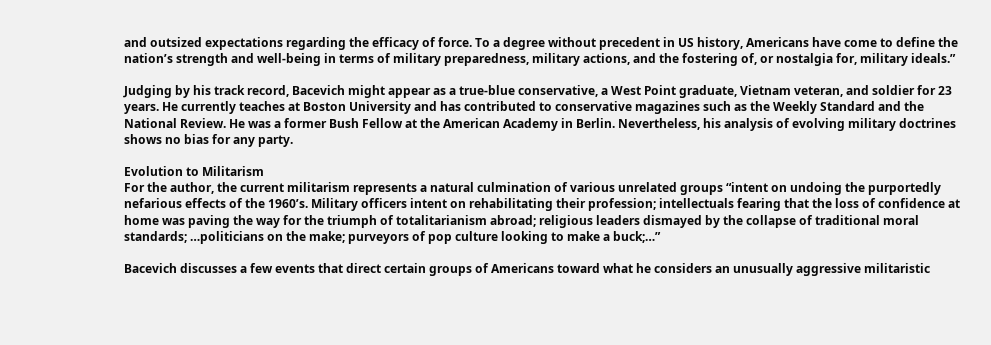and outsized expectations regarding the efficacy of force. To a degree without precedent in US history, Americans have come to define the nation’s strength and well-being in terms of military preparedness, military actions, and the fostering of, or nostalgia for, military ideals.”

Judging by his track record, Bacevich might appear as a true-blue conservative, a West Point graduate, Vietnam veteran, and soldier for 23 years. He currently teaches at Boston University and has contributed to conservative magazines such as the Weekly Standard and the National Review. He was a former Bush Fellow at the American Academy in Berlin. Nevertheless, his analysis of evolving military doctrines shows no bias for any party.

Evolution to Militarism
For the author, the current militarism represents a natural culmination of various unrelated groups “intent on undoing the purportedly nefarious effects of the 1960’s. Military officers intent on rehabilitating their profession; intellectuals fearing that the loss of confidence at home was paving the way for the triumph of totalitarianism abroad; religious leaders dismayed by the collapse of traditional moral standards; …politicians on the make; purveyors of pop culture looking to make a buck;…”

Bacevich discusses a few events that direct certain groups of Americans toward what he considers an unusually aggressive militaristic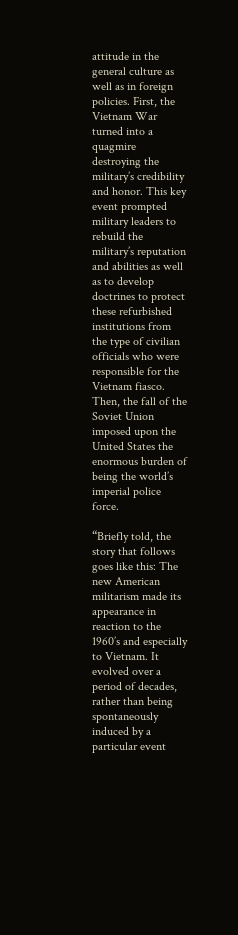attitude in the general culture as well as in foreign policies. First, the Vietnam War turned into a quagmire destroying the military’s credibility and honor. This key event prompted military leaders to rebuild the military’s reputation and abilities as well as to develop doctrines to protect these refurbished institutions from the type of civilian officials who were responsible for the Vietnam fiasco. Then, the fall of the Soviet Union imposed upon the United States the enormous burden of being the world’s imperial police force.

“Briefly told, the story that follows goes like this: The new American militarism made its appearance in reaction to the 1960’s and especially to Vietnam. It evolved over a period of decades, rather than being spontaneously induced by a particular event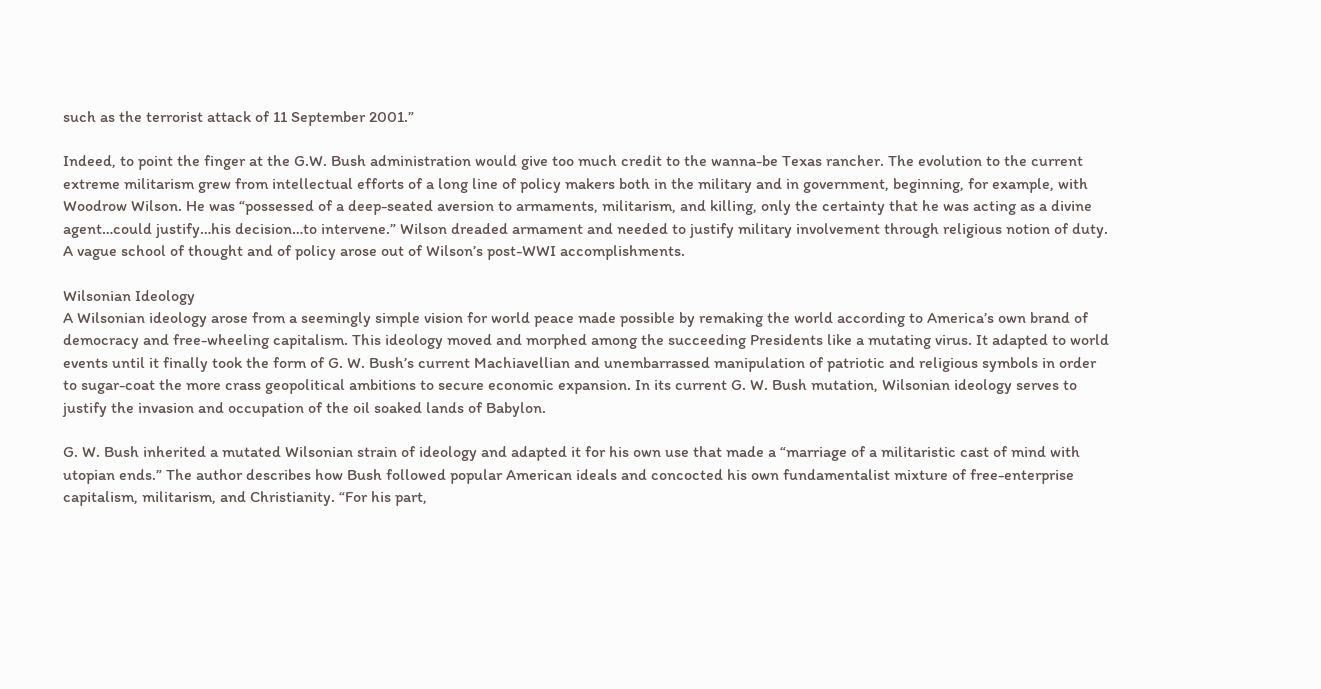such as the terrorist attack of 11 September 2001.”

Indeed, to point the finger at the G.W. Bush administration would give too much credit to the wanna-be Texas rancher. The evolution to the current extreme militarism grew from intellectual efforts of a long line of policy makers both in the military and in government, beginning, for example, with Woodrow Wilson. He was “possessed of a deep-seated aversion to armaments, militarism, and killing, only the certainty that he was acting as a divine agent…could justify…his decision…to intervene.” Wilson dreaded armament and needed to justify military involvement through religious notion of duty. A vague school of thought and of policy arose out of Wilson’s post-WWI accomplishments.

Wilsonian Ideology
A Wilsonian ideology arose from a seemingly simple vision for world peace made possible by remaking the world according to America’s own brand of democracy and free-wheeling capitalism. This ideology moved and morphed among the succeeding Presidents like a mutating virus. It adapted to world events until it finally took the form of G. W. Bush’s current Machiavellian and unembarrassed manipulation of patriotic and religious symbols in order to sugar-coat the more crass geopolitical ambitions to secure economic expansion. In its current G. W. Bush mutation, Wilsonian ideology serves to justify the invasion and occupation of the oil soaked lands of Babylon.

G. W. Bush inherited a mutated Wilsonian strain of ideology and adapted it for his own use that made a “marriage of a militaristic cast of mind with utopian ends.” The author describes how Bush followed popular American ideals and concocted his own fundamentalist mixture of free-enterprise capitalism, militarism, and Christianity. “For his part,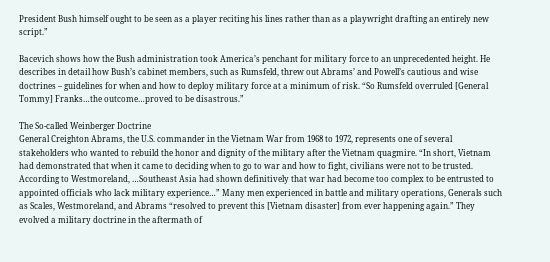President Bush himself ought to be seen as a player reciting his lines rather than as a playwright drafting an entirely new script.”

Bacevich shows how the Bush administration took America’s penchant for military force to an unprecedented height. He describes in detail how Bush’s cabinet members, such as Rumsfeld, threw out Abrams’ and Powell’s cautious and wise doctrines – guidelines for when and how to deploy military force at a minimum of risk. “So Rumsfeld overruled [General Tommy] Franks…the outcome…proved to be disastrous.”

The So-called Weinberger Doctrine
General Creighton Abrams, the U.S. commander in the Vietnam War from 1968 to 1972, represents one of several stakeholders who wanted to rebuild the honor and dignity of the military after the Vietnam quagmire. “In short, Vietnam had demonstrated that when it came to deciding when to go to war and how to fight, civilians were not to be trusted. According to Westmoreland, …Southeast Asia had shown definitively that war had become too complex to be entrusted to appointed officials who lack military experience…” Many men experienced in battle and military operations, Generals such as Scales, Westmoreland, and Abrams “resolved to prevent this [Vietnam disaster] from ever happening again.” They evolved a military doctrine in the aftermath of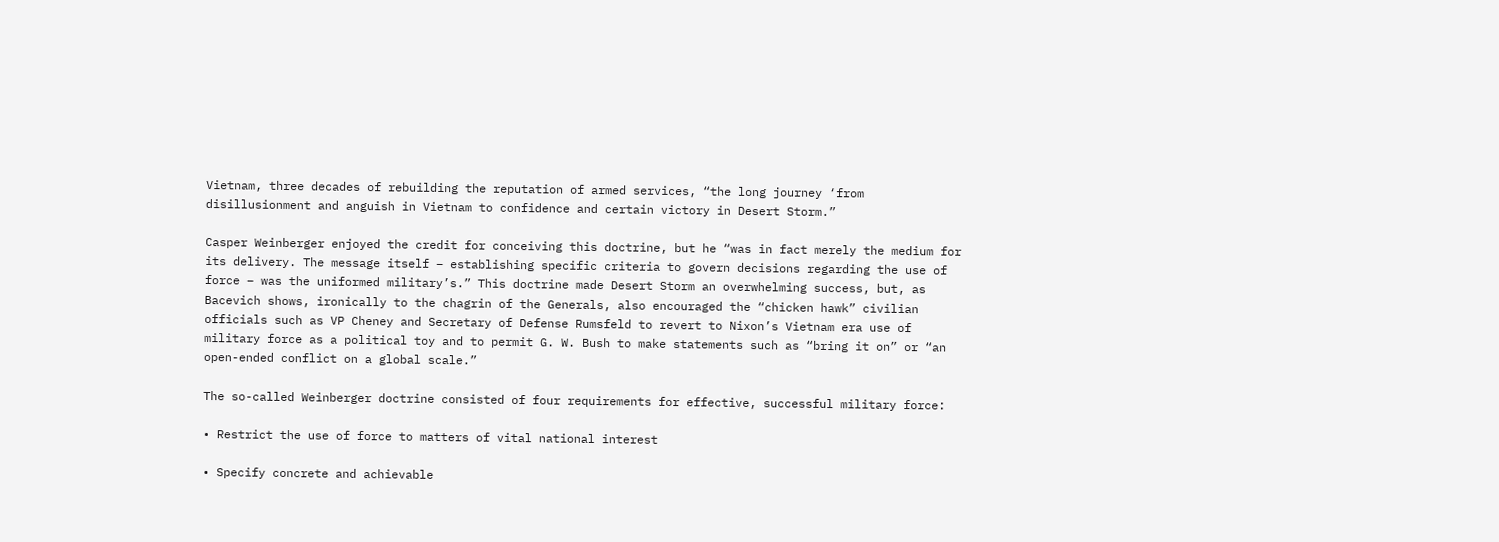Vietnam, three decades of rebuilding the reputation of armed services, “the long journey ‘from disillusionment and anguish in Vietnam to confidence and certain victory in Desert Storm.”

Casper Weinberger enjoyed the credit for conceiving this doctrine, but he “was in fact merely the medium for its delivery. The message itself – establishing specific criteria to govern decisions regarding the use of force – was the uniformed military’s.” This doctrine made Desert Storm an overwhelming success, but, as Bacevich shows, ironically to the chagrin of the Generals, also encouraged the “chicken hawk” civilian officials such as VP Cheney and Secretary of Defense Rumsfeld to revert to Nixon’s Vietnam era use of military force as a political toy and to permit G. W. Bush to make statements such as “bring it on” or “an open-ended conflict on a global scale.”

The so-called Weinberger doctrine consisted of four requirements for effective, successful military force:

• Restrict the use of force to matters of vital national interest

• Specify concrete and achievable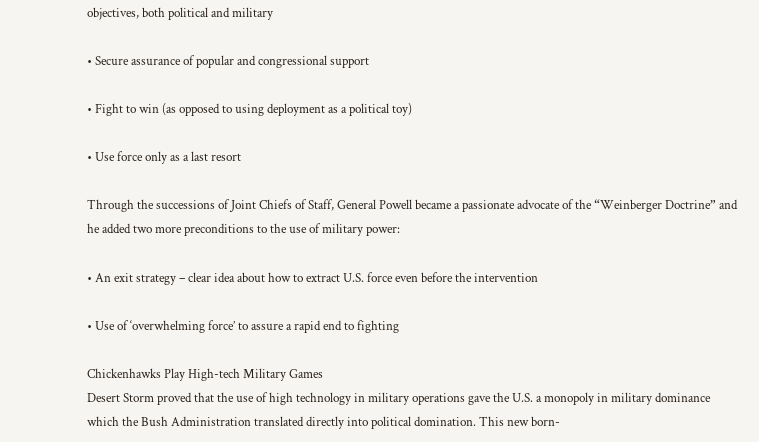objectives, both political and military

• Secure assurance of popular and congressional support

• Fight to win (as opposed to using deployment as a political toy)

• Use force only as a last resort

Through the successions of Joint Chiefs of Staff, General Powell became a passionate advocate of the “Weinberger Doctrine” and he added two more preconditions to the use of military power:

• An exit strategy – clear idea about how to extract U.S. force even before the intervention

• Use of ‘overwhelming force’ to assure a rapid end to fighting

Chickenhawks Play High-tech Military Games
Desert Storm proved that the use of high technology in military operations gave the U.S. a monopoly in military dominance which the Bush Administration translated directly into political domination. This new born-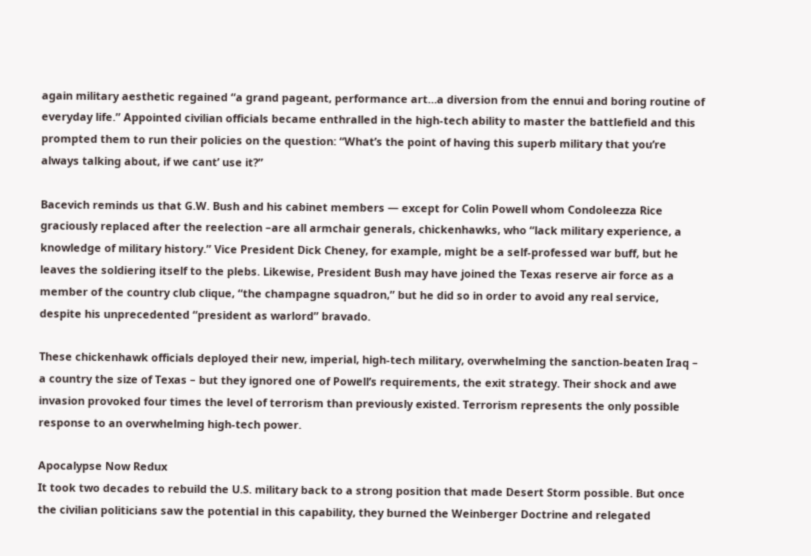again military aesthetic regained “a grand pageant, performance art…a diversion from the ennui and boring routine of everyday life.” Appointed civilian officials became enthralled in the high-tech ability to master the battlefield and this prompted them to run their policies on the question: “What’s the point of having this superb military that you’re always talking about, if we cant’ use it?”

Bacevich reminds us that G.W. Bush and his cabinet members — except for Colin Powell whom Condoleezza Rice graciously replaced after the reelection –are all armchair generals, chickenhawks, who “lack military experience, a knowledge of military history.” Vice President Dick Cheney, for example, might be a self-professed war buff, but he leaves the soldiering itself to the plebs. Likewise, President Bush may have joined the Texas reserve air force as a member of the country club clique, “the champagne squadron,” but he did so in order to avoid any real service, despite his unprecedented “president as warlord” bravado.

These chickenhawk officials deployed their new, imperial, high-tech military, overwhelming the sanction-beaten Iraq – a country the size of Texas – but they ignored one of Powell’s requirements, the exit strategy. Their shock and awe invasion provoked four times the level of terrorism than previously existed. Terrorism represents the only possible response to an overwhelming high-tech power.

Apocalypse Now Redux
It took two decades to rebuild the U.S. military back to a strong position that made Desert Storm possible. But once the civilian politicians saw the potential in this capability, they burned the Weinberger Doctrine and relegated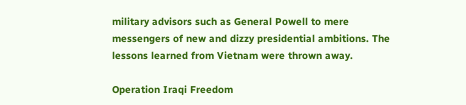military advisors such as General Powell to mere messengers of new and dizzy presidential ambitions. The lessons learned from Vietnam were thrown away.

Operation Iraqi Freedom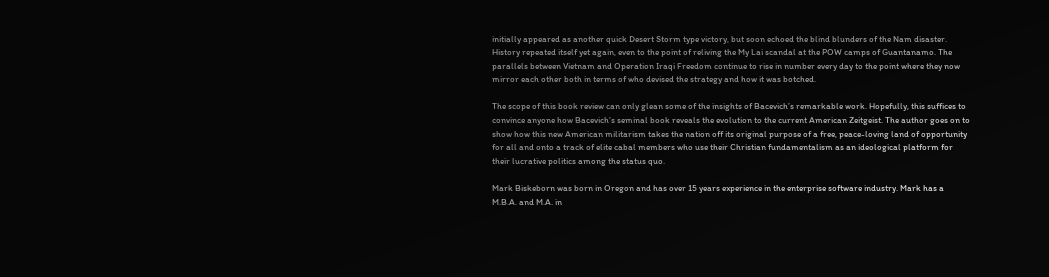initially appeared as another quick Desert Storm type victory, but soon echoed the blind blunders of the Nam disaster. History repeated itself yet again, even to the point of reliving the My Lai scandal at the POW camps of Guantanamo. The parallels between Vietnam and Operation Iraqi Freedom continue to rise in number every day to the point where they now mirror each other both in terms of who devised the strategy and how it was botched.

The scope of this book review can only glean some of the insights of Bacevich’s remarkable work. Hopefully, this suffices to convince anyone how Bacevich’s seminal book reveals the evolution to the current American Zeitgeist. The author goes on to show how this new American militarism takes the nation off its original purpose of a free, peace-loving land of opportunity for all and onto a track of elite cabal members who use their Christian fundamentalism as an ideological platform for their lucrative politics among the status quo.

Mark Biskeborn was born in Oregon and has over 15 years experience in the enterprise software industry. Mark has a M.B.A. and M.A. in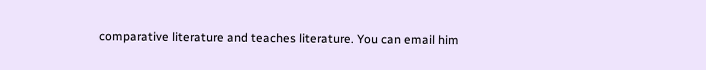comparative literature and teaches literature. You can email him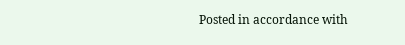Posted in accordance with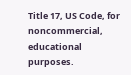Title 17, US Code, for noncommercial, educational purposes.